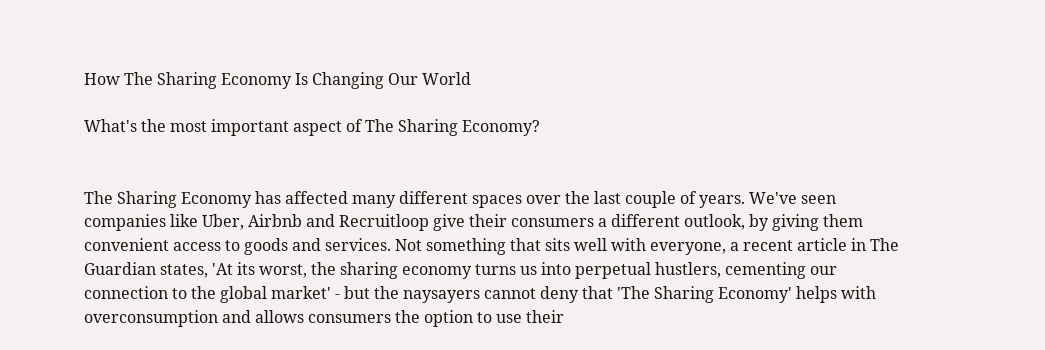How The Sharing Economy Is Changing Our World

What's the most important aspect of The Sharing Economy?


The Sharing Economy has affected many different spaces over the last couple of years. We've seen companies like Uber, Airbnb and Recruitloop give their consumers a different outlook, by giving them convenient access to goods and services. Not something that sits well with everyone, a recent article in The Guardian states, 'At its worst, the sharing economy turns us into perpetual hustlers, cementing our connection to the global market' - but the naysayers cannot deny that 'The Sharing Economy' helps with overconsumption and allows consumers the option to use their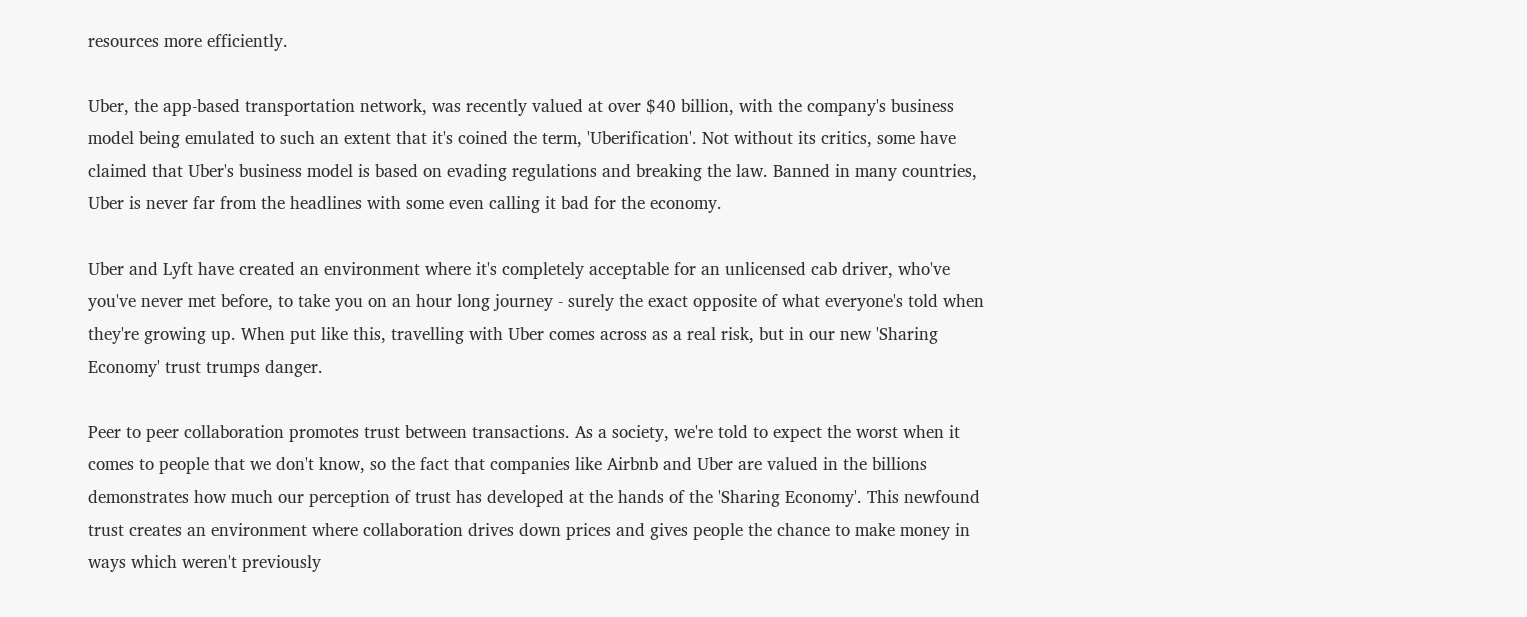resources more efficiently.

Uber, the app-based transportation network, was recently valued at over $40 billion, with the company's business model being emulated to such an extent that it's coined the term, 'Uberification'. Not without its critics, some have claimed that Uber's business model is based on evading regulations and breaking the law. Banned in many countries, Uber is never far from the headlines with some even calling it bad for the economy.

Uber and Lyft have created an environment where it's completely acceptable for an unlicensed cab driver, who've you've never met before, to take you on an hour long journey - surely the exact opposite of what everyone's told when they're growing up. When put like this, travelling with Uber comes across as a real risk, but in our new 'Sharing Economy' trust trumps danger.

Peer to peer collaboration promotes trust between transactions. As a society, we're told to expect the worst when it comes to people that we don't know, so the fact that companies like Airbnb and Uber are valued in the billions demonstrates how much our perception of trust has developed at the hands of the 'Sharing Economy'. This newfound trust creates an environment where collaboration drives down prices and gives people the chance to make money in ways which weren't previously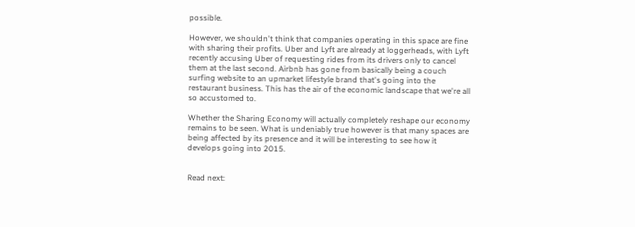possible.

However, we shouldn't think that companies operating in this space are fine with sharing their profits. Uber and Lyft are already at loggerheads, with Lyft recently accusing Uber of requesting rides from its drivers only to cancel them at the last second. Airbnb has gone from basically being a couch surfing website to an upmarket lifestyle brand that's going into the restaurant business. This has the air of the economic landscape that we're all so accustomed to.

Whether the Sharing Economy will actually completely reshape our economy remains to be seen. What is undeniably true however is that many spaces are being affected by its presence and it will be interesting to see how it develops going into 2015.


Read next: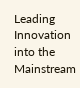Leading Innovation into the Mainstream